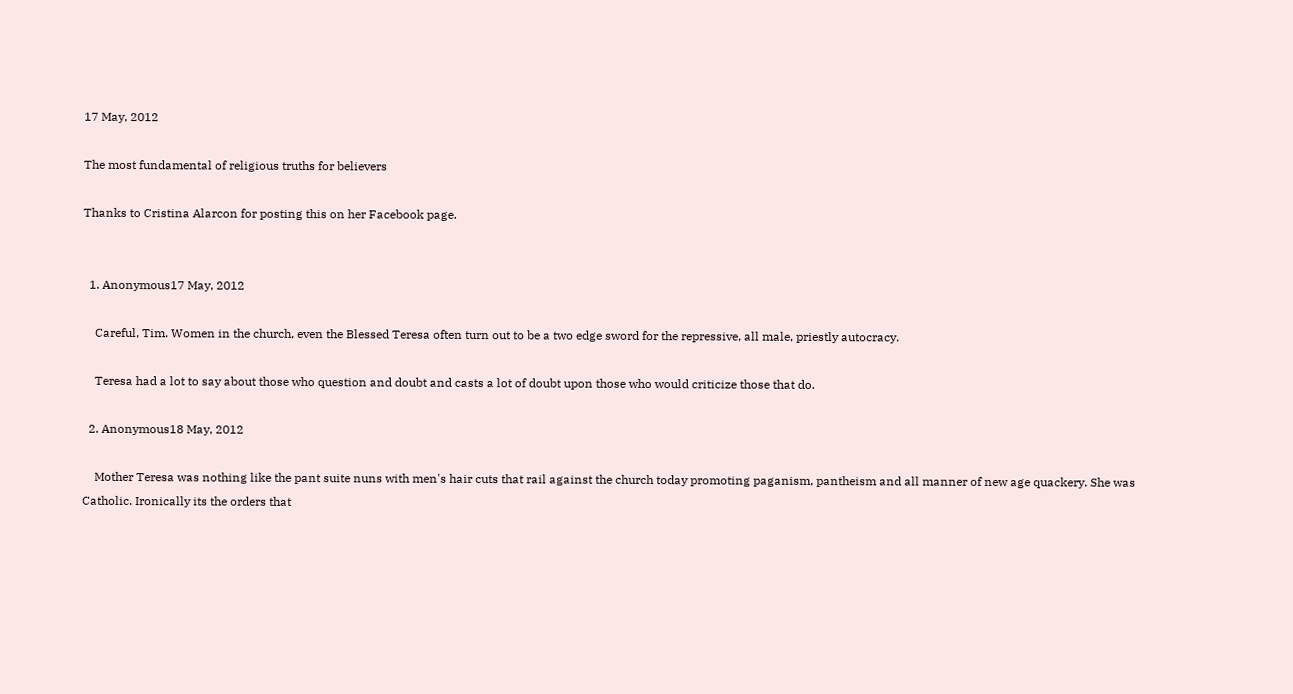17 May, 2012

The most fundamental of religious truths for believers

Thanks to Cristina Alarcon for posting this on her Facebook page.


  1. Anonymous17 May, 2012

    Careful, Tim. Women in the church, even the Blessed Teresa often turn out to be a two edge sword for the repressive, all male, priestly autocracy.

    Teresa had a lot to say about those who question and doubt and casts a lot of doubt upon those who would criticize those that do.

  2. Anonymous18 May, 2012

    Mother Teresa was nothing like the pant suite nuns with men's hair cuts that rail against the church today promoting paganism, pantheism and all manner of new age quackery. She was Catholic. Ironically its the orders that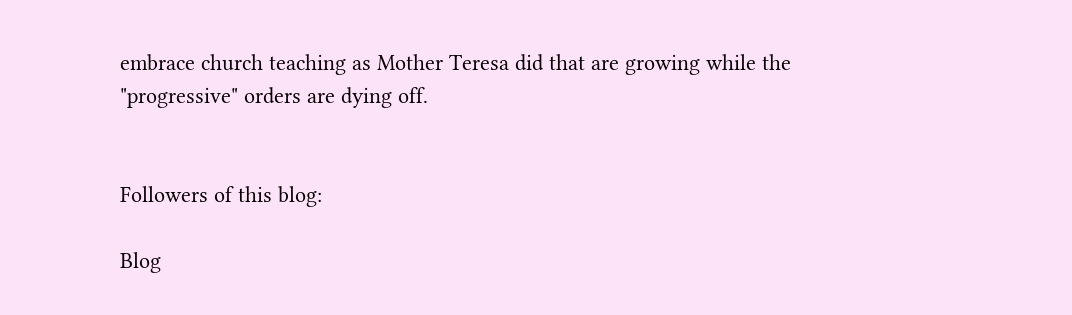embrace church teaching as Mother Teresa did that are growing while the "progressive" orders are dying off.


Followers of this blog:

Blog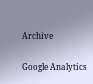Archive

Google Analytics